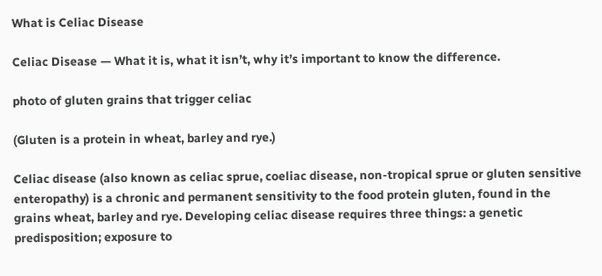What is Celiac Disease

Celiac Disease — What it is, what it isn’t, why it’s important to know the difference.

photo of gluten grains that trigger celiac

(Gluten is a protein in wheat, barley and rye.)

Celiac disease (also known as celiac sprue, coeliac disease, non-tropical sprue or gluten sensitive enteropathy) is a chronic and permanent sensitivity to the food protein gluten, found in the grains wheat, barley and rye. Developing celiac disease requires three things: a genetic predisposition; exposure to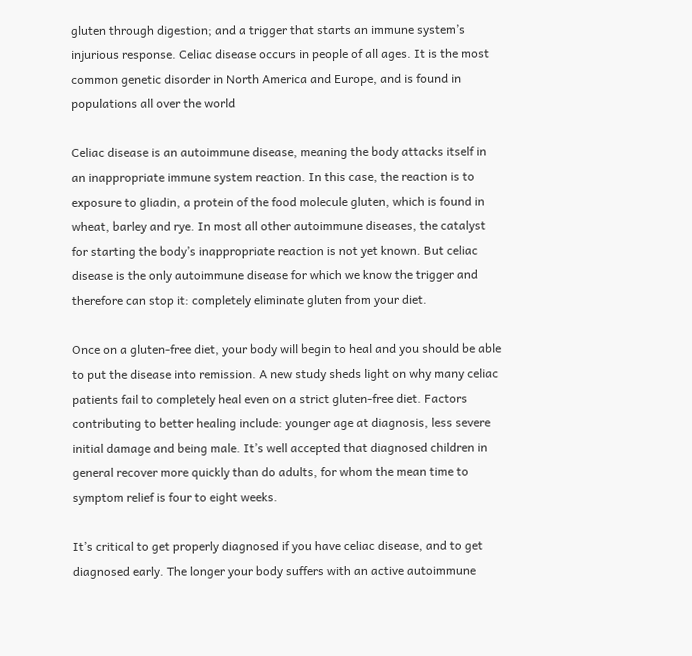gluten through digestion; and a trigger that starts an immune system’s injurious response. Celiac disease occurs in people of all ages. It is the most common genetic disorder in North America and Europe, and is found in populations all over the world

Celiac disease is an autoimmune disease, meaning the body attacks itself in an inappropriate immune system reaction. In this case, the reaction is to exposure to gliadin, a protein of the food molecule gluten, which is found in wheat, barley and rye. In most all other autoimmune diseases, the catalyst for starting the body’s inappropriate reaction is not yet known. But celiac disease is the only autoimmune disease for which we know the trigger and therefore can stop it: completely eliminate gluten from your diet.

Once on a gluten-free diet, your body will begin to heal and you should be able to put the disease into remission. A new study sheds light on why many celiac patients fail to completely heal even on a strict gluten-free diet. Factors contributing to better healing include: younger age at diagnosis, less severe initial damage and being male. It’s well accepted that diagnosed children in general recover more quickly than do adults, for whom the mean time to symptom relief is four to eight weeks.

It’s critical to get properly diagnosed if you have celiac disease, and to get diagnosed early. The longer your body suffers with an active autoimmune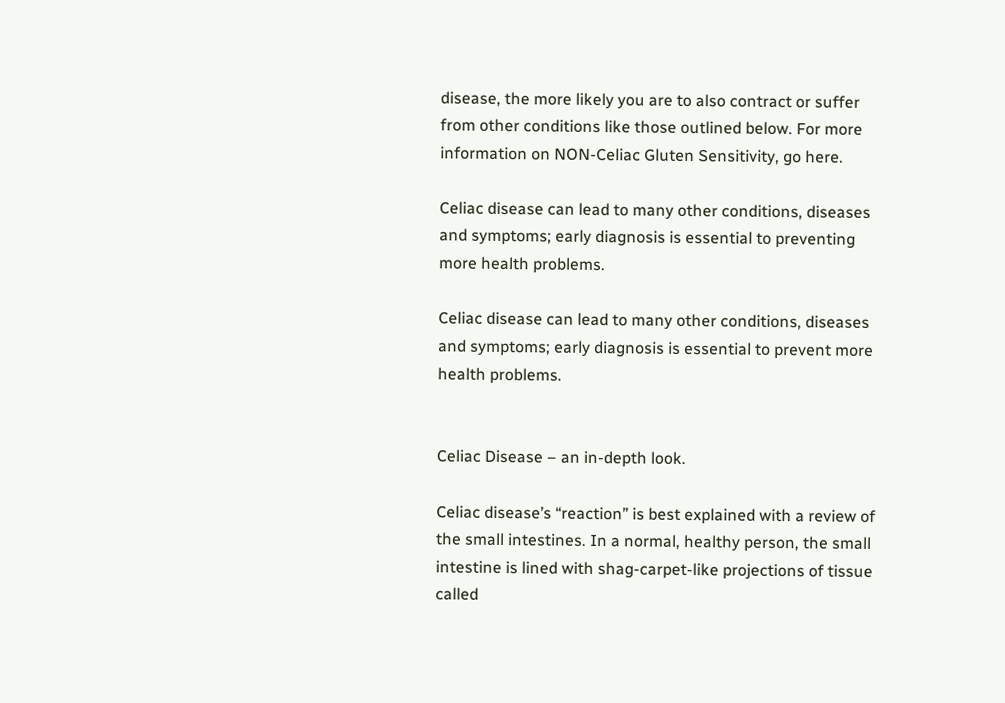disease, the more likely you are to also contract or suffer from other conditions like those outlined below. For more information on NON-Celiac Gluten Sensitivity, go here.

Celiac disease can lead to many other conditions, diseases and symptoms; early diagnosis is essential to preventing more health problems.

Celiac disease can lead to many other conditions, diseases and symptoms; early diagnosis is essential to prevent more health problems.


Celiac Disease – an in-depth look.

Celiac disease’s “reaction” is best explained with a review of the small intestines. In a normal, healthy person, the small intestine is lined with shag-carpet-like projections of tissue called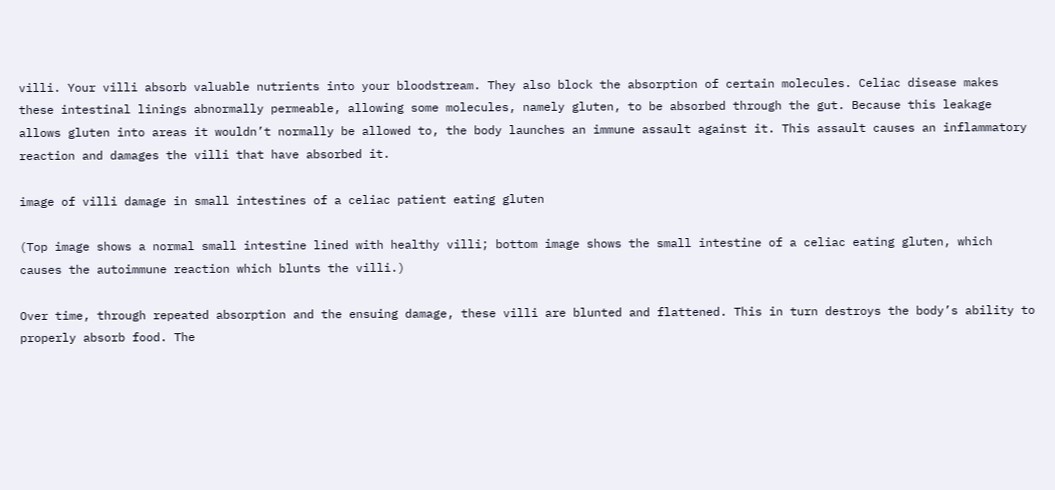villi. Your villi absorb valuable nutrients into your bloodstream. They also block the absorption of certain molecules. Celiac disease makes these intestinal linings abnormally permeable, allowing some molecules, namely gluten, to be absorbed through the gut. Because this leakage allows gluten into areas it wouldn’t normally be allowed to, the body launches an immune assault against it. This assault causes an inflammatory reaction and damages the villi that have absorbed it.

image of villi damage in small intestines of a celiac patient eating gluten

(Top image shows a normal small intestine lined with healthy villi; bottom image shows the small intestine of a celiac eating gluten, which causes the autoimmune reaction which blunts the villi.)

Over time, through repeated absorption and the ensuing damage, these villi are blunted and flattened. This in turn destroys the body’s ability to properly absorb food. The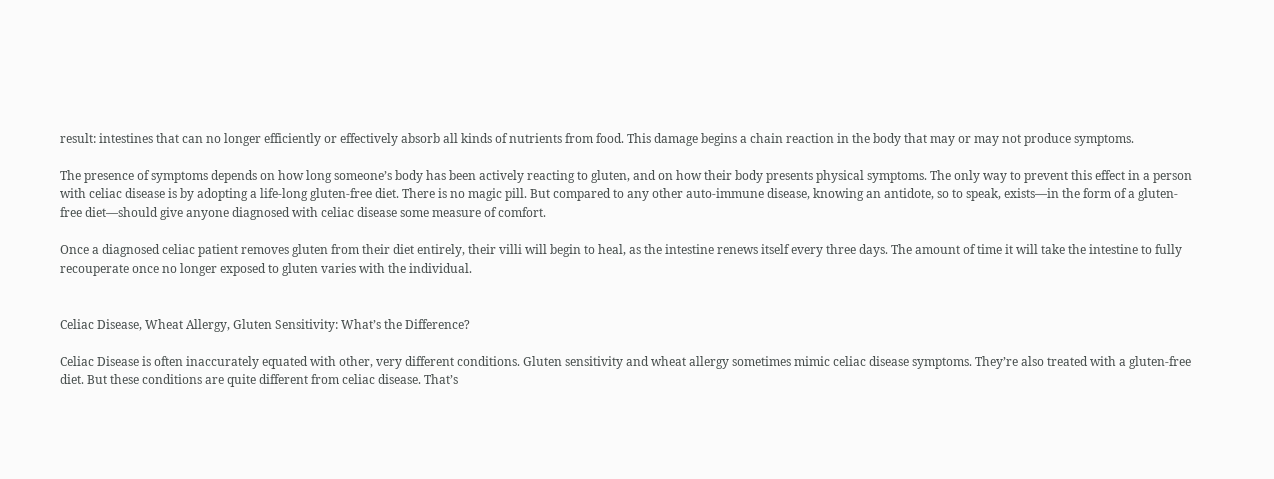result: intestines that can no longer efficiently or effectively absorb all kinds of nutrients from food. This damage begins a chain reaction in the body that may or may not produce symptoms.

The presence of symptoms depends on how long someone’s body has been actively reacting to gluten, and on how their body presents physical symptoms. The only way to prevent this effect in a person with celiac disease is by adopting a life-long gluten-free diet. There is no magic pill. But compared to any other auto-immune disease, knowing an antidote, so to speak, exists—in the form of a gluten-free diet—should give anyone diagnosed with celiac disease some measure of comfort.

Once a diagnosed celiac patient removes gluten from their diet entirely, their villi will begin to heal, as the intestine renews itself every three days. The amount of time it will take the intestine to fully recouperate once no longer exposed to gluten varies with the individual.


Celiac Disease, Wheat Allergy, Gluten Sensitivity: What’s the Difference?

Celiac Disease is often inaccurately equated with other, very different conditions. Gluten sensitivity and wheat allergy sometimes mimic celiac disease symptoms. They’re also treated with a gluten-free diet. But these conditions are quite different from celiac disease. That’s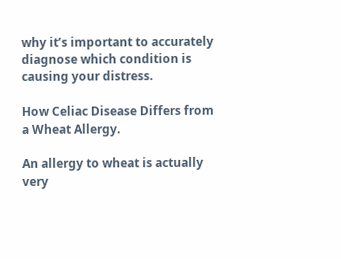why it’s important to accurately diagnose which condition is causing your distress.

How Celiac Disease Differs from a Wheat Allergy.

An allergy to wheat is actually very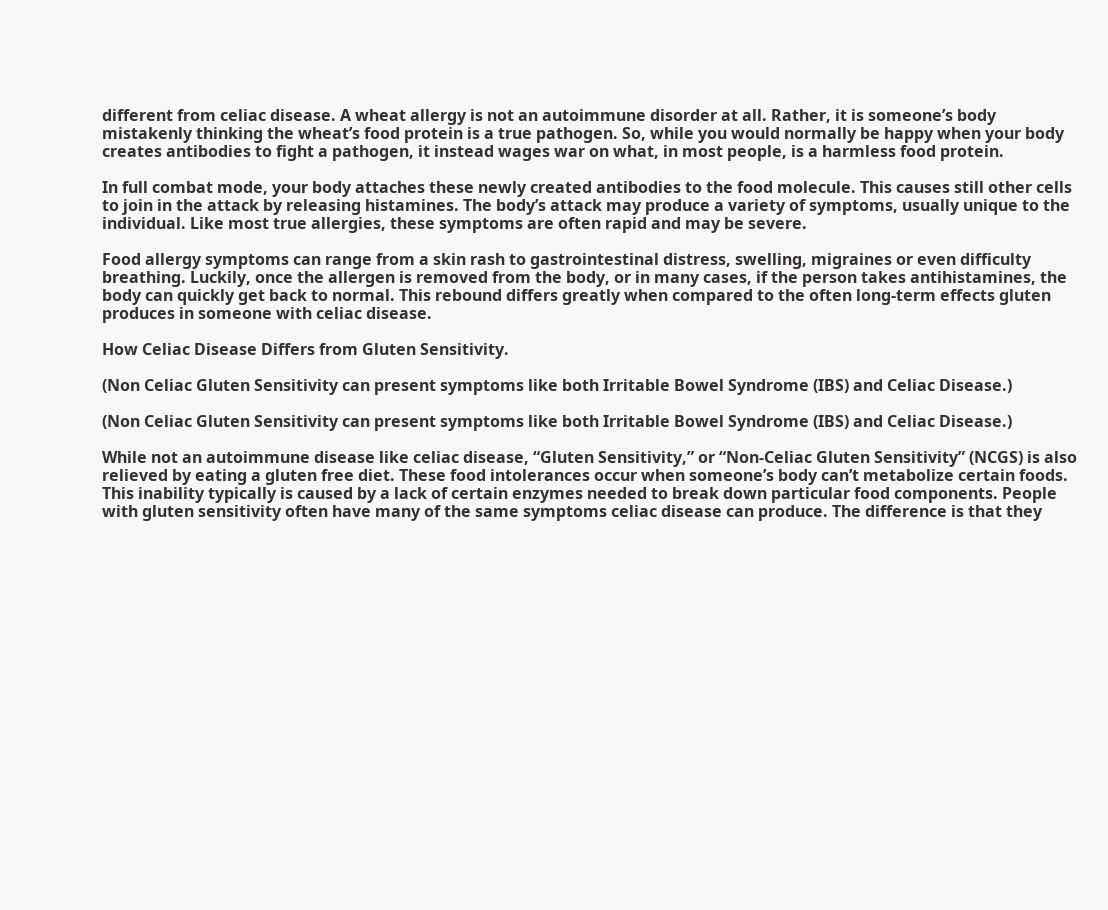different from celiac disease. A wheat allergy is not an autoimmune disorder at all. Rather, it is someone’s body mistakenly thinking the wheat’s food protein is a true pathogen. So, while you would normally be happy when your body creates antibodies to fight a pathogen, it instead wages war on what, in most people, is a harmless food protein.

In full combat mode, your body attaches these newly created antibodies to the food molecule. This causes still other cells to join in the attack by releasing histamines. The body’s attack may produce a variety of symptoms, usually unique to the individual. Like most true allergies, these symptoms are often rapid and may be severe.

Food allergy symptoms can range from a skin rash to gastrointestinal distress, swelling, migraines or even difficulty breathing. Luckily, once the allergen is removed from the body, or in many cases, if the person takes antihistamines, the body can quickly get back to normal. This rebound differs greatly when compared to the often long-term effects gluten produces in someone with celiac disease.

How Celiac Disease Differs from Gluten Sensitivity.

(Non Celiac Gluten Sensitivity can present symptoms like both Irritable Bowel Syndrome (IBS) and Celiac Disease.)

(Non Celiac Gluten Sensitivity can present symptoms like both Irritable Bowel Syndrome (IBS) and Celiac Disease.)

While not an autoimmune disease like celiac disease, “Gluten Sensitivity,” or “Non-Celiac Gluten Sensitivity” (NCGS) is also relieved by eating a gluten free diet. These food intolerances occur when someone’s body can’t metabolize certain foods. This inability typically is caused by a lack of certain enzymes needed to break down particular food components. People with gluten sensitivity often have many of the same symptoms celiac disease can produce. The difference is that they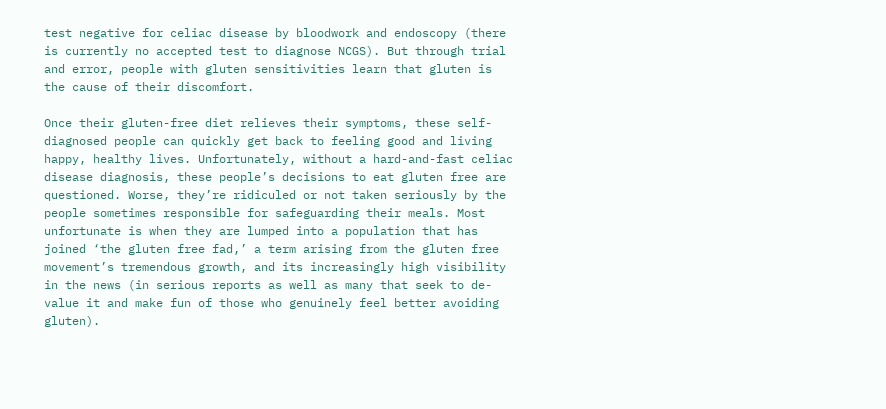test negative for celiac disease by bloodwork and endoscopy (there is currently no accepted test to diagnose NCGS). But through trial and error, people with gluten sensitivities learn that gluten is the cause of their discomfort.

Once their gluten-free diet relieves their symptoms, these self-diagnosed people can quickly get back to feeling good and living happy, healthy lives. Unfortunately, without a hard-and-fast celiac disease diagnosis, these people’s decisions to eat gluten free are questioned. Worse, they’re ridiculed or not taken seriously by the people sometimes responsible for safeguarding their meals. Most unfortunate is when they are lumped into a population that has joined ‘the gluten free fad,’ a term arising from the gluten free movement’s tremendous growth, and its increasingly high visibility in the news (in serious reports as well as many that seek to de-value it and make fun of those who genuinely feel better avoiding gluten).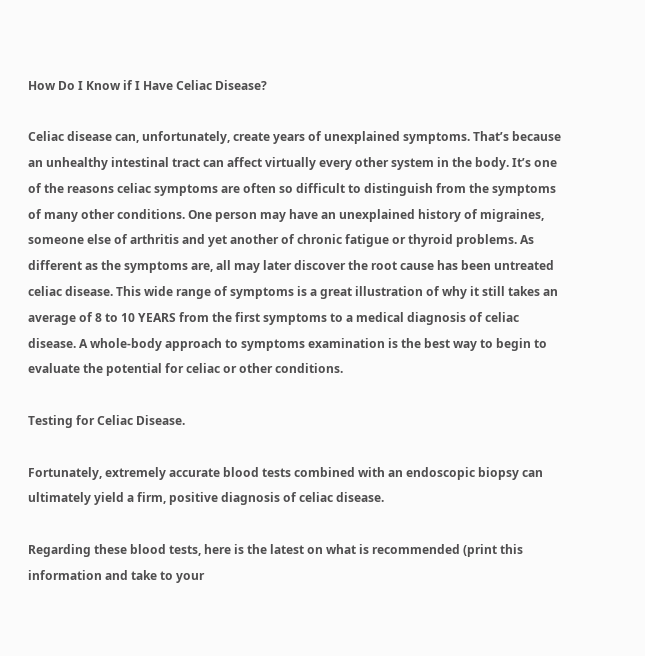How Do I Know if I Have Celiac Disease?

Celiac disease can, unfortunately, create years of unexplained symptoms. That’s because an unhealthy intestinal tract can affect virtually every other system in the body. It’s one of the reasons celiac symptoms are often so difficult to distinguish from the symptoms of many other conditions. One person may have an unexplained history of migraines, someone else of arthritis and yet another of chronic fatigue or thyroid problems. As different as the symptoms are, all may later discover the root cause has been untreated celiac disease. This wide range of symptoms is a great illustration of why it still takes an average of 8 to 10 YEARS from the first symptoms to a medical diagnosis of celiac disease. A whole-body approach to symptoms examination is the best way to begin to evaluate the potential for celiac or other conditions.

Testing for Celiac Disease.

Fortunately, extremely accurate blood tests combined with an endoscopic biopsy can ultimately yield a firm, positive diagnosis of celiac disease.

Regarding these blood tests, here is the latest on what is recommended (print this information and take to your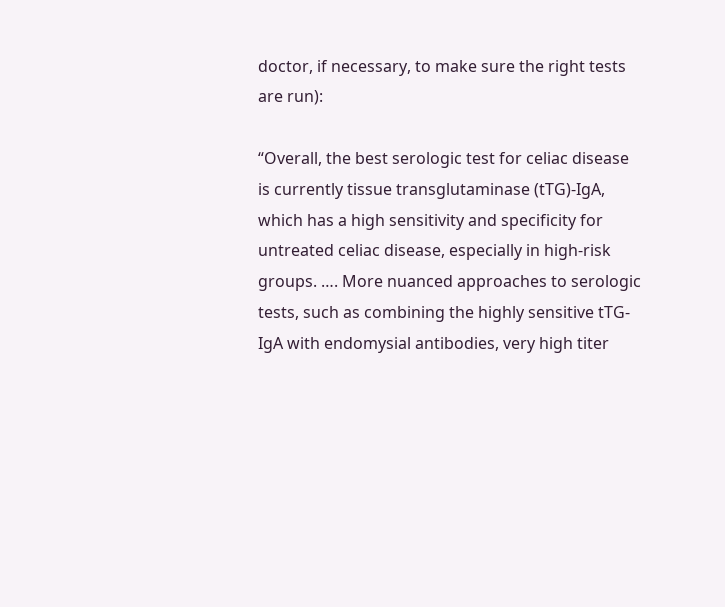doctor, if necessary, to make sure the right tests are run):

“Overall, the best serologic test for celiac disease is currently tissue transglutaminase (tTG)-IgA, which has a high sensitivity and specificity for untreated celiac disease, especially in high-risk groups. …. More nuanced approaches to serologic tests, such as combining the highly sensitive tTG-IgA with endomysial antibodies, very high titer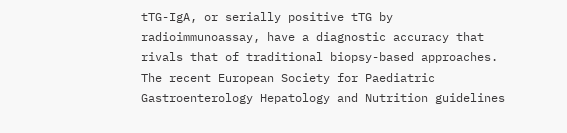tTG-IgA, or serially positive tTG by radioimmunoassay, have a diagnostic accuracy that rivals that of traditional biopsy-based approaches. The recent European Society for Paediatric Gastroenterology Hepatology and Nutrition guidelines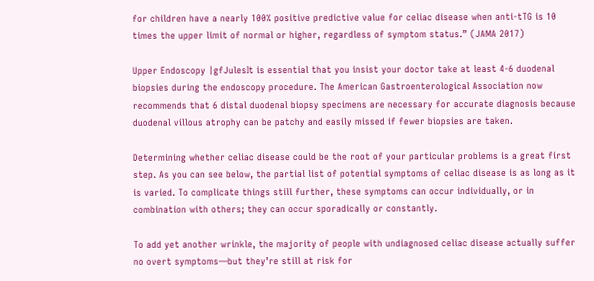for children have a nearly 100% positive predictive value for celiac disease when anti-tTG is 10 times the upper limit of normal or higher, regardless of symptom status.” (JAMA 2017)

Upper Endoscopy |gfJulesIt is essential that you insist your doctor take at least 4-6 duodenal biopsies during the endoscopy procedure. The American Gastroenterological Association now recommends that 6 distal duodenal biopsy specimens are necessary for accurate diagnosis because duodenal villous atrophy can be patchy and easily missed if fewer biopsies are taken.

Determining whether celiac disease could be the root of your particular problems is a great first step. As you can see below, the partial list of potential symptoms of celiac disease is as long as it is varied. To complicate things still further, these symptoms can occur individually, or in combination with others; they can occur sporadically or constantly.

To add yet another wrinkle, the majority of people with undiagnosed celiac disease actually suffer no overt symptoms—but they’re still at risk for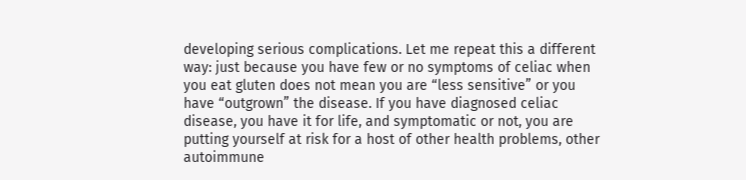developing serious complications. Let me repeat this a different way: just because you have few or no symptoms of celiac when you eat gluten does not mean you are “less sensitive” or you have “outgrown” the disease. If you have diagnosed celiac disease, you have it for life, and symptomatic or not, you are putting yourself at risk for a host of other health problems, other autoimmune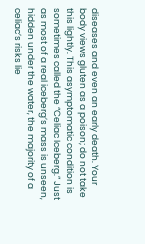diseases and even an early death. Your body views gluten as a poison; do not take this lightly. This asymptomatic condition is sometimes called the “Celiac Iceberg.” Just as most of a real iceberg’s mass is unseen, hidden under the water, the majority of a celiac’s risks lie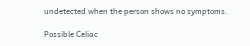undetected when the person shows no symptoms.

Possible Celiac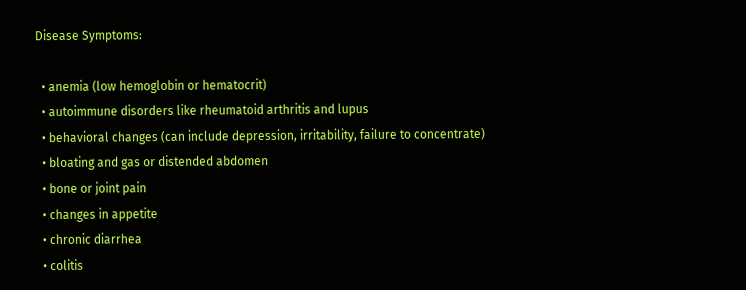Disease Symptoms:

  • anemia (low hemoglobin or hematocrit)
  • autoimmune disorders like rheumatoid arthritis and lupus
  • behavioral changes (can include depression, irritability, failure to concentrate)
  • bloating and gas or distended abdomen
  • bone or joint pain
  • changes in appetite
  • chronic diarrhea
  • colitis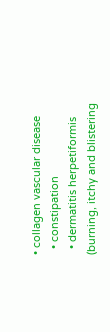• collagen vascular disease
  • constipation
  • dermatitis herpetiformis (burning, itchy and blistering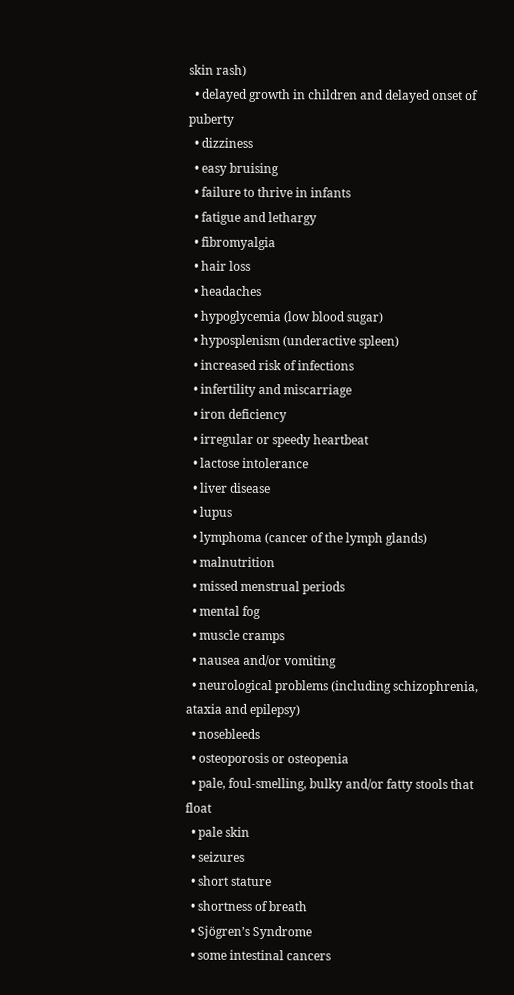skin rash)
  • delayed growth in children and delayed onset of puberty
  • dizziness
  • easy bruising
  • failure to thrive in infants
  • fatigue and lethargy
  • fibromyalgia
  • hair loss
  • headaches
  • hypoglycemia (low blood sugar)
  • hyposplenism (underactive spleen)
  • increased risk of infections
  • infertility and miscarriage
  • iron deficiency
  • irregular or speedy heartbeat
  • lactose intolerance
  • liver disease
  • lupus
  • lymphoma (cancer of the lymph glands)
  • malnutrition
  • missed menstrual periods
  • mental fog
  • muscle cramps
  • nausea and/or vomiting
  • neurological problems (including schizophrenia, ataxia and epilepsy)
  • nosebleeds
  • osteoporosis or osteopenia
  • pale, foul-smelling, bulky and/or fatty stools that float
  • pale skin
  • seizures
  • short stature
  • shortness of breath
  • Sjögren’s Syndrome
  • some intestinal cancers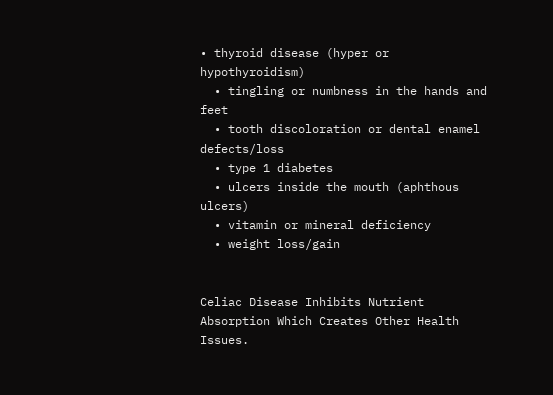• thyroid disease (hyper or hypothyroidism)
  • tingling or numbness in the hands and feet
  • tooth discoloration or dental enamel defects/loss
  • type 1 diabetes
  • ulcers inside the mouth (aphthous ulcers)
  • vitamin or mineral deficiency
  • weight loss/gain


Celiac Disease Inhibits Nutrient Absorption Which Creates Other Health Issues.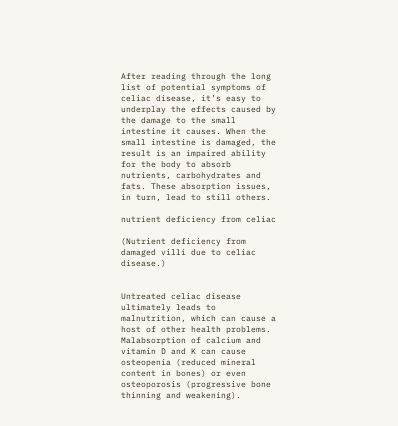After reading through the long list of potential symptoms of celiac disease, it’s easy to underplay the effects caused by the damage to the small intestine it causes. When the small intestine is damaged, the result is an impaired ability for the body to absorb nutrients, carbohydrates and fats. These absorption issues, in turn, lead to still others.

nutrient deficiency from celiac

(Nutrient deficiency from damaged villi due to celiac disease.)


Untreated celiac disease ultimately leads to malnutrition, which can cause a host of other health problems. Malabsorption of calcium and vitamin D and K can cause osteopenia (reduced mineral content in bones) or even osteoporosis (progressive bone thinning and weakening).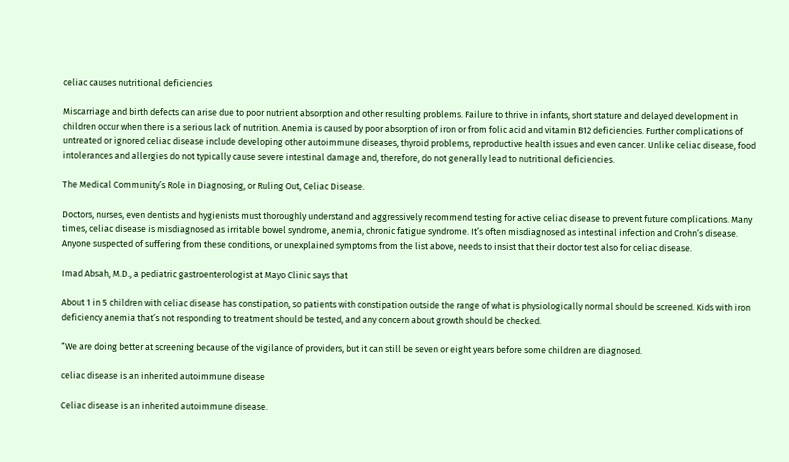celiac causes nutritional deficiencies

Miscarriage and birth defects can arise due to poor nutrient absorption and other resulting problems. Failure to thrive in infants, short stature and delayed development in children occur when there is a serious lack of nutrition. Anemia is caused by poor absorption of iron or from folic acid and vitamin B12 deficiencies. Further complications of untreated or ignored celiac disease include developing other autoimmune diseases, thyroid problems, reproductive health issues and even cancer. Unlike celiac disease, food intolerances and allergies do not typically cause severe intestinal damage and, therefore, do not generally lead to nutritional deficiencies.

The Medical Community’s Role in Diagnosing, or Ruling Out, Celiac Disease.

Doctors, nurses, even dentists and hygienists must thoroughly understand and aggressively recommend testing for active celiac disease to prevent future complications. Many times, celiac disease is misdiagnosed as irritable bowel syndrome, anemia, chronic fatigue syndrome. It’s often misdiagnosed as intestinal infection and Crohn’s disease. Anyone suspected of suffering from these conditions, or unexplained symptoms from the list above, needs to insist that their doctor test also for celiac disease.

Imad Absah, M.D., a pediatric gastroenterologist at Mayo Clinic says that

About 1 in 5 children with celiac disease has constipation, so patients with constipation outside the range of what is physiologically normal should be screened. Kids with iron deficiency anemia that’s not responding to treatment should be tested, and any concern about growth should be checked.

“We are doing better at screening because of the vigilance of providers, but it can still be seven or eight years before some children are diagnosed.

celiac disease is an inherited autoimmune disease

Celiac disease is an inherited autoimmune disease.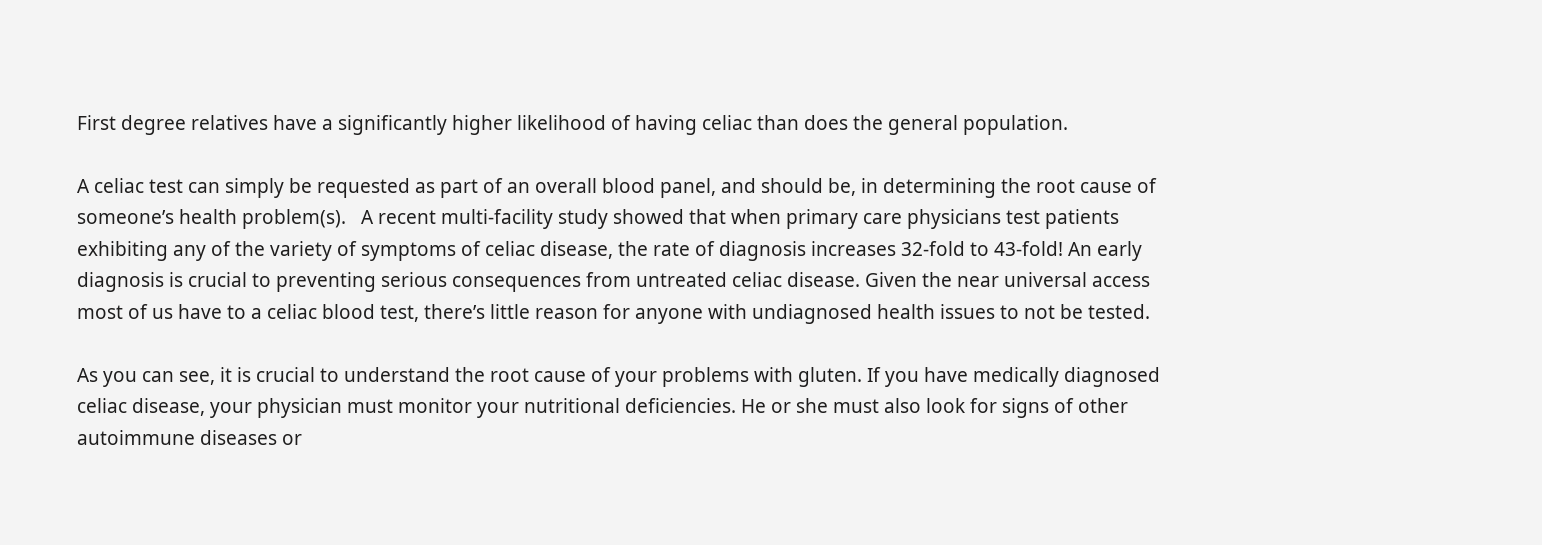First degree relatives have a significantly higher likelihood of having celiac than does the general population.

A celiac test can simply be requested as part of an overall blood panel, and should be, in determining the root cause of someone’s health problem(s).   A recent multi-facility study showed that when primary care physicians test patients exhibiting any of the variety of symptoms of celiac disease, the rate of diagnosis increases 32-fold to 43-fold! An early diagnosis is crucial to preventing serious consequences from untreated celiac disease. Given the near universal access most of us have to a celiac blood test, there’s little reason for anyone with undiagnosed health issues to not be tested.

As you can see, it is crucial to understand the root cause of your problems with gluten. If you have medically diagnosed celiac disease, your physician must monitor your nutritional deficiencies. He or she must also look for signs of other autoimmune diseases or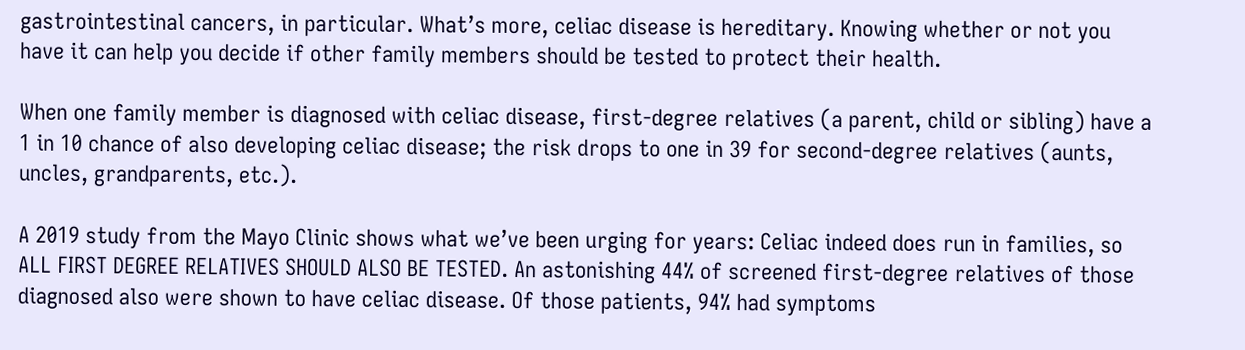gastrointestinal cancers, in particular. What’s more, celiac disease is hereditary. Knowing whether or not you have it can help you decide if other family members should be tested to protect their health.

When one family member is diagnosed with celiac disease, first-degree relatives (a parent, child or sibling) have a 1 in 10 chance of also developing celiac disease; the risk drops to one in 39 for second-degree relatives (aunts, uncles, grandparents, etc.).

A 2019 study from the Mayo Clinic shows what we’ve been urging for years: Celiac indeed does run in families, so ALL FIRST DEGREE RELATIVES SHOULD ALSO BE TESTED. An astonishing 44% of screened first-degree relatives of those diagnosed also were shown to have celiac disease. Of those patients, 94% had symptoms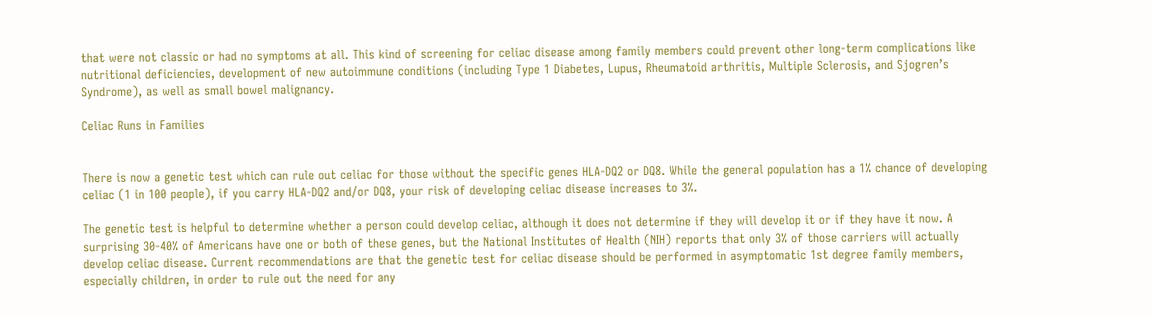that were not classic or had no symptoms at all. This kind of screening for celiac disease among family members could prevent other long-term complications like nutritional deficiencies, development of new autoimmune conditions (including Type 1 Diabetes, Lupus, Rheumatoid arthritis, Multiple Sclerosis, and Sjogren’s Syndrome), as well as small bowel malignancy.

Celiac Runs in Families


There is now a genetic test which can rule out celiac for those without the specific genes HLA-DQ2 or DQ8. While the general population has a 1% chance of developing celiac (1 in 100 people), if you carry HLA-DQ2 and/or DQ8, your risk of developing celiac disease increases to 3%.

The genetic test is helpful to determine whether a person could develop celiac, although it does not determine if they will develop it or if they have it now. A surprising 30-40% of Americans have one or both of these genes, but the National Institutes of Health (NIH) reports that only 3% of those carriers will actually develop celiac disease. Current recommendations are that the genetic test for celiac disease should be performed in asymptomatic 1st degree family members, especially children, in order to rule out the need for any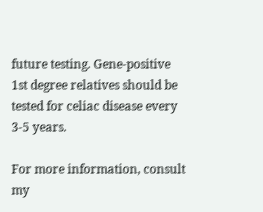future testing. Gene-positive 1st degree relatives should be tested for celiac disease every 3-5 years.

For more information, consult my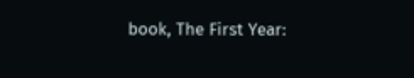book, The First Year: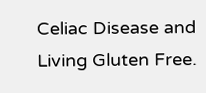Celiac Disease and Living Gluten Free.